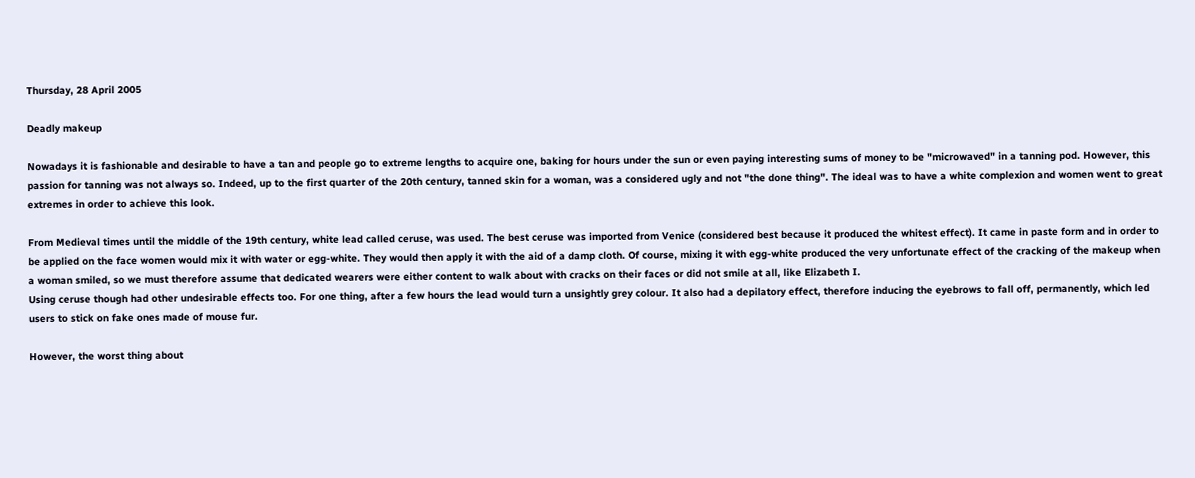Thursday, 28 April 2005

Deadly makeup

Nowadays it is fashionable and desirable to have a tan and people go to extreme lengths to acquire one, baking for hours under the sun or even paying interesting sums of money to be "microwaved" in a tanning pod. However, this passion for tanning was not always so. Indeed, up to the first quarter of the 20th century, tanned skin for a woman, was a considered ugly and not "the done thing". The ideal was to have a white complexion and women went to great extremes in order to achieve this look.

From Medieval times until the middle of the 19th century, white lead called ceruse, was used. The best ceruse was imported from Venice (considered best because it produced the whitest effect). It came in paste form and in order to be applied on the face women would mix it with water or egg-white. They would then apply it with the aid of a damp cloth. Of course, mixing it with egg-white produced the very unfortunate effect of the cracking of the makeup when a woman smiled, so we must therefore assume that dedicated wearers were either content to walk about with cracks on their faces or did not smile at all, like Elizabeth I.
Using ceruse though had other undesirable effects too. For one thing, after a few hours the lead would turn a unsightly grey colour. It also had a depilatory effect, therefore inducing the eyebrows to fall off, permanently, which led users to stick on fake ones made of mouse fur.

However, the worst thing about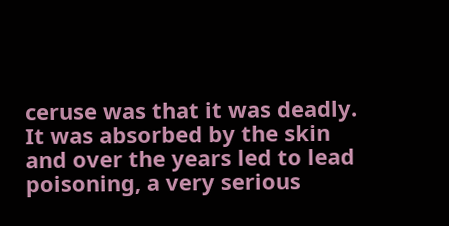ceruse was that it was deadly. It was absorbed by the skin and over the years led to lead poisoning, a very serious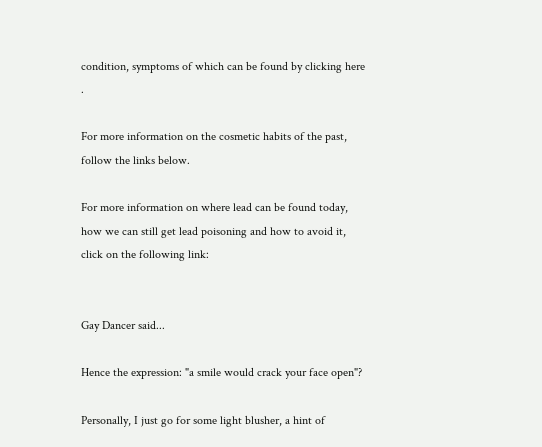condition, symptoms of which can be found by clicking here .

For more information on the cosmetic habits of the past, follow the links below.

For more information on where lead can be found today, how we can still get lead poisoning and how to avoid it, click on the following link:


Gay Dancer said...

Hence the expression: "a smile would crack your face open"?

Personally, I just go for some light blusher, a hint of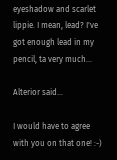eyeshadow and scarlet lippie. I mean, lead? I've got enough lead in my pencil, ta very much...

Alterior said...

I would have to agree with you on that one! :-)